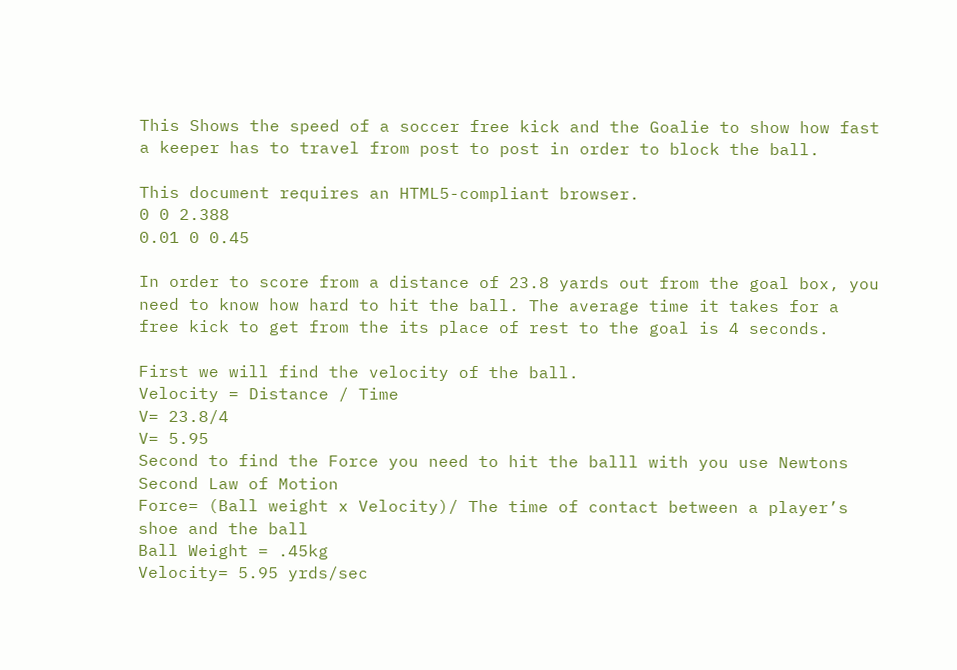This Shows the speed of a soccer free kick and the Goalie to show how fast a keeper has to travel from post to post in order to block the ball.

This document requires an HTML5-compliant browser.
0 0 2.388
0.01 0 0.45

In order to score from a distance of 23.8 yards out from the goal box, you need to know how hard to hit the ball. The average time it takes for a free kick to get from the its place of rest to the goal is 4 seconds.

First we will find the velocity of the ball.
Velocity = Distance / Time
V= 23.8/4
V= 5.95
Second to find the Force you need to hit the balll with you use Newtons Second Law of Motion
Force= (Ball weight x Velocity)/ The time of contact between a player’s shoe and the ball
Ball Weight = .45kg
Velocity= 5.95 yrds/sec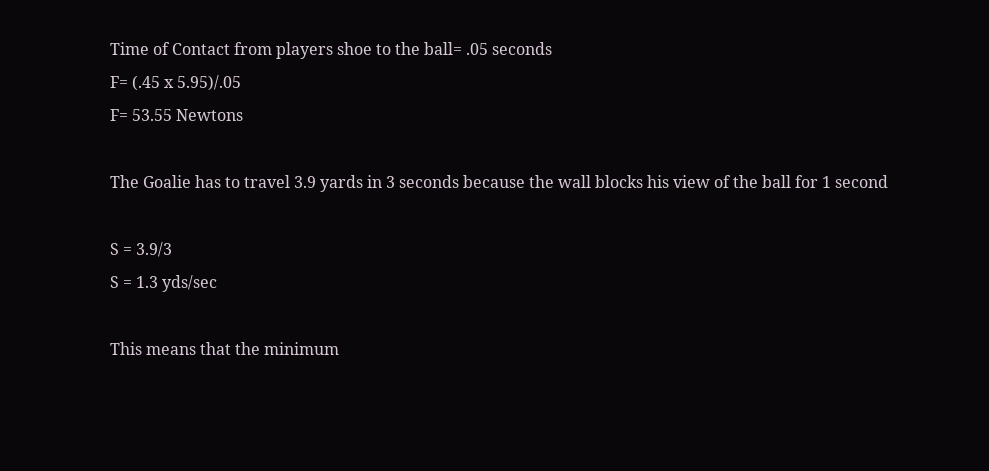Time of Contact from players shoe to the ball= .05 seconds
F= (.45 x 5.95)/.05
F= 53.55 Newtons

The Goalie has to travel 3.9 yards in 3 seconds because the wall blocks his view of the ball for 1 second

S = 3.9/3
S = 1.3 yds/sec

This means that the minimum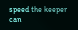speed the keeper can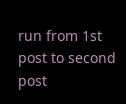run from 1st post to second post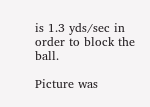is 1.3 yds/sec in order to block the ball.

Picture was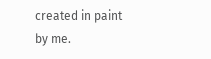created in paint by me.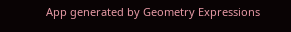App generated by Geometry Expressions